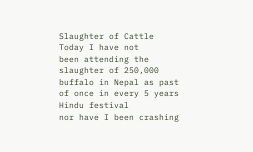Slaughter of Cattle
Today I have not
been attending the slaughter of 250,000 buffalo in Nepal as past of once in every 5 years Hindu festival
nor have I been crashing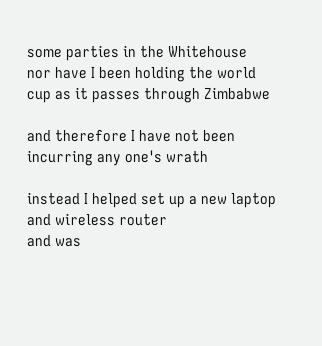some parties in the Whitehouse
nor have I been holding the world cup as it passes through Zimbabwe

and therefore I have not been incurring any one's wrath

instead I helped set up a new laptop and wireless router
and was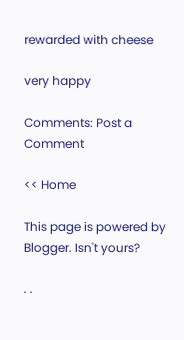rewarded with cheese

very happy

Comments: Post a Comment

<< Home

This page is powered by Blogger. Isn't yours?

. .